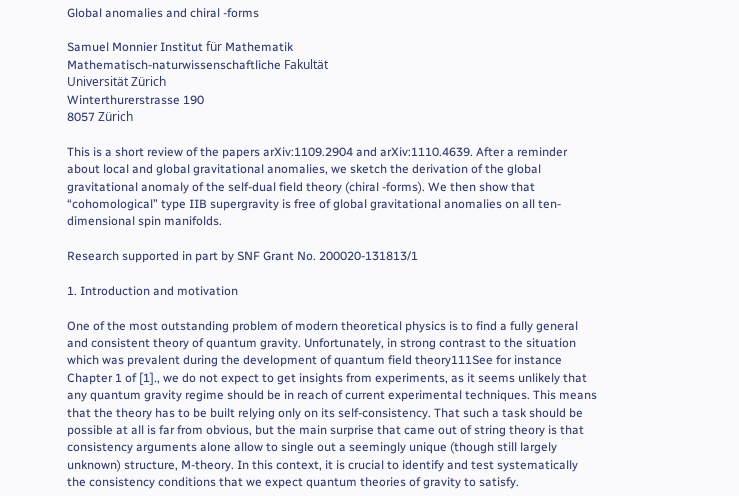Global anomalies and chiral -forms

Samuel Monnier Institut für Mathematik
Mathematisch-naturwissenschaftliche Fakultät
Universität Zürich
Winterthurerstrasse 190
8057 Zürich

This is a short review of the papers arXiv:1109.2904 and arXiv:1110.4639. After a reminder about local and global gravitational anomalies, we sketch the derivation of the global gravitational anomaly of the self-dual field theory (chiral -forms). We then show that “cohomological” type IIB supergravity is free of global gravitational anomalies on all ten-dimensional spin manifolds.

Research supported in part by SNF Grant No. 200020-131813/1

1. Introduction and motivation

One of the most outstanding problem of modern theoretical physics is to find a fully general and consistent theory of quantum gravity. Unfortunately, in strong contrast to the situation which was prevalent during the development of quantum field theory111See for instance Chapter 1 of [1]., we do not expect to get insights from experiments, as it seems unlikely that any quantum gravity regime should be in reach of current experimental techniques. This means that the theory has to be built relying only on its self-consistency. That such a task should be possible at all is far from obvious, but the main surprise that came out of string theory is that consistency arguments alone allow to single out a seemingly unique (though still largely unknown) structure, M-theory. In this context, it is crucial to identify and test systematically the consistency conditions that we expect quantum theories of gravity to satisfy.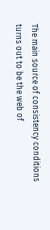The main source of consistency conditions turns out to be the web of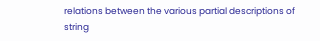relations between the various partial descriptions of string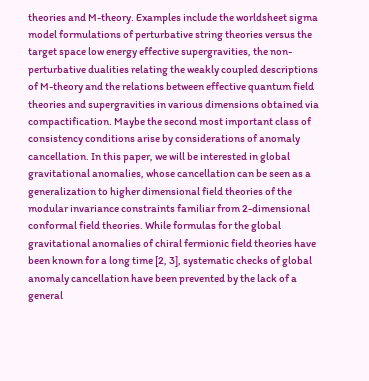theories and M-theory. Examples include the worldsheet sigma model formulations of perturbative string theories versus the target space low energy effective supergravities, the non-perturbative dualities relating the weakly coupled descriptions of M-theory and the relations between effective quantum field theories and supergravities in various dimensions obtained via compactification. Maybe the second most important class of consistency conditions arise by considerations of anomaly cancellation. In this paper, we will be interested in global gravitational anomalies, whose cancellation can be seen as a generalization to higher dimensional field theories of the modular invariance constraints familiar from 2-dimensional conformal field theories. While formulas for the global gravitational anomalies of chiral fermionic field theories have been known for a long time [2, 3], systematic checks of global anomaly cancellation have been prevented by the lack of a general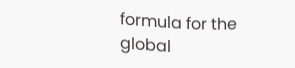formula for the global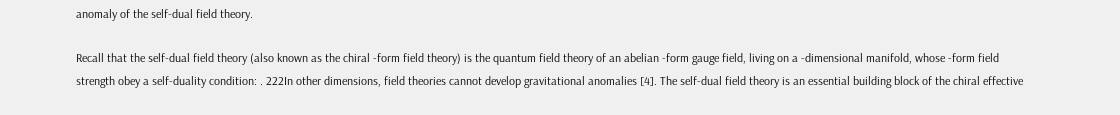anomaly of the self-dual field theory.

Recall that the self-dual field theory (also known as the chiral -form field theory) is the quantum field theory of an abelian -form gauge field, living on a -dimensional manifold, whose -form field strength obey a self-duality condition: . 222In other dimensions, field theories cannot develop gravitational anomalies [4]. The self-dual field theory is an essential building block of the chiral effective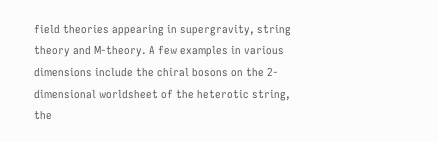field theories appearing in supergravity, string theory and M-theory. A few examples in various dimensions include the chiral bosons on the 2-dimensional worldsheet of the heterotic string, the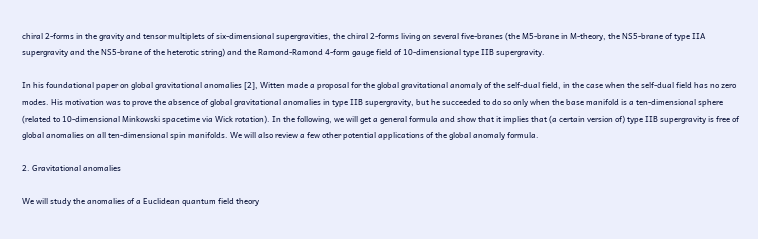chiral 2-forms in the gravity and tensor multiplets of six-dimensional supergravities, the chiral 2-forms living on several five-branes (the M5-brane in M-theory, the NS5-brane of type IIA supergravity and the NS5-brane of the heterotic string) and the Ramond-Ramond 4-form gauge field of 10-dimensional type IIB supergravity.

In his foundational paper on global gravitational anomalies [2], Witten made a proposal for the global gravitational anomaly of the self-dual field, in the case when the self-dual field has no zero modes. His motivation was to prove the absence of global gravitational anomalies in type IIB supergravity, but he succeeded to do so only when the base manifold is a ten-dimensional sphere (related to 10-dimensional Minkowski spacetime via Wick rotation). In the following, we will get a general formula and show that it implies that (a certain version of) type IIB supergravity is free of global anomalies on all ten-dimensional spin manifolds. We will also review a few other potential applications of the global anomaly formula.

2. Gravitational anomalies

We will study the anomalies of a Euclidean quantum field theory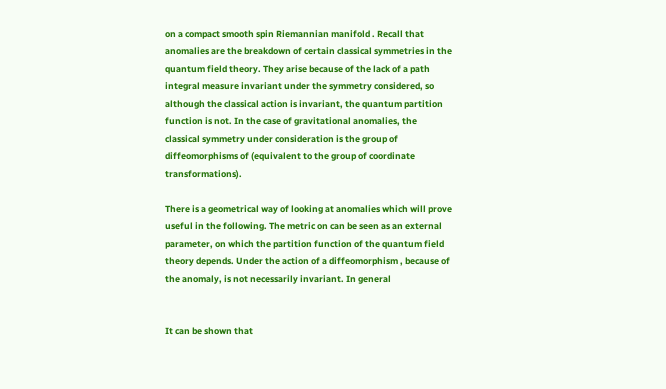on a compact smooth spin Riemannian manifold . Recall that anomalies are the breakdown of certain classical symmetries in the quantum field theory. They arise because of the lack of a path integral measure invariant under the symmetry considered, so although the classical action is invariant, the quantum partition function is not. In the case of gravitational anomalies, the classical symmetry under consideration is the group of diffeomorphisms of (equivalent to the group of coordinate transformations).

There is a geometrical way of looking at anomalies which will prove useful in the following. The metric on can be seen as an external parameter, on which the partition function of the quantum field theory depends. Under the action of a diffeomorphism , because of the anomaly, is not necessarily invariant. In general


It can be shown that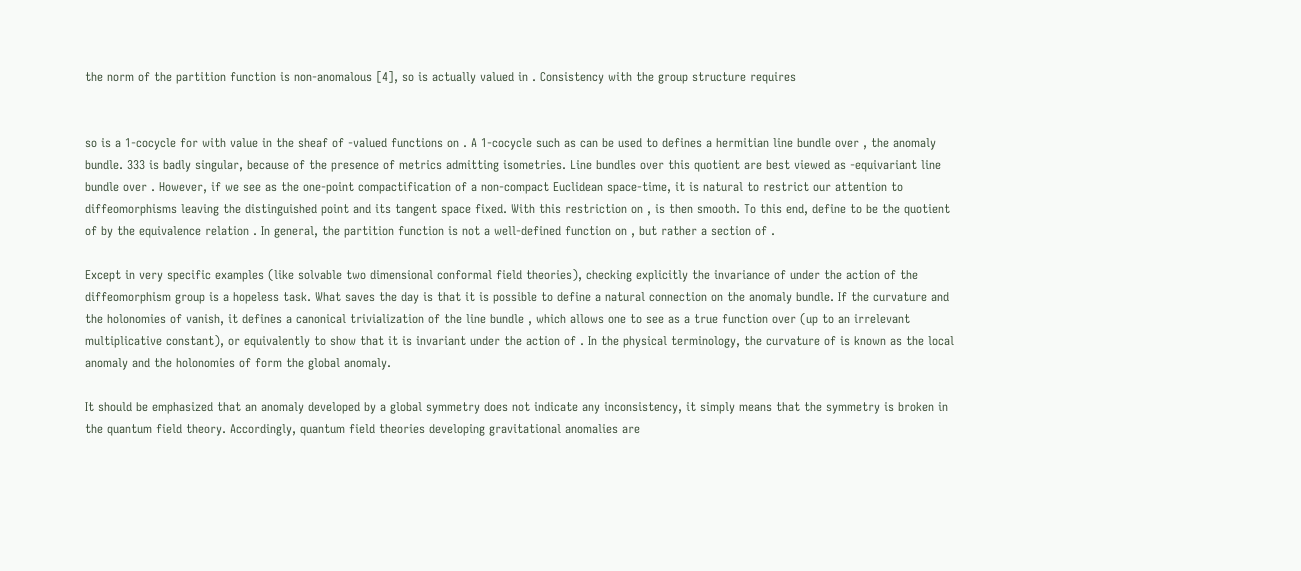the norm of the partition function is non-anomalous [4], so is actually valued in . Consistency with the group structure requires


so is a 1-cocycle for with value in the sheaf of -valued functions on . A 1-cocycle such as can be used to defines a hermitian line bundle over , the anomaly bundle. 333 is badly singular, because of the presence of metrics admitting isometries. Line bundles over this quotient are best viewed as -equivariant line bundle over . However, if we see as the one-point compactification of a non-compact Euclidean space-time, it is natural to restrict our attention to diffeomorphisms leaving the distinguished point and its tangent space fixed. With this restriction on , is then smooth. To this end, define to be the quotient of by the equivalence relation . In general, the partition function is not a well-defined function on , but rather a section of .

Except in very specific examples (like solvable two dimensional conformal field theories), checking explicitly the invariance of under the action of the diffeomorphism group is a hopeless task. What saves the day is that it is possible to define a natural connection on the anomaly bundle. If the curvature and the holonomies of vanish, it defines a canonical trivialization of the line bundle , which allows one to see as a true function over (up to an irrelevant multiplicative constant), or equivalently to show that it is invariant under the action of . In the physical terminology, the curvature of is known as the local anomaly and the holonomies of form the global anomaly.

It should be emphasized that an anomaly developed by a global symmetry does not indicate any inconsistency, it simply means that the symmetry is broken in the quantum field theory. Accordingly, quantum field theories developing gravitational anomalies are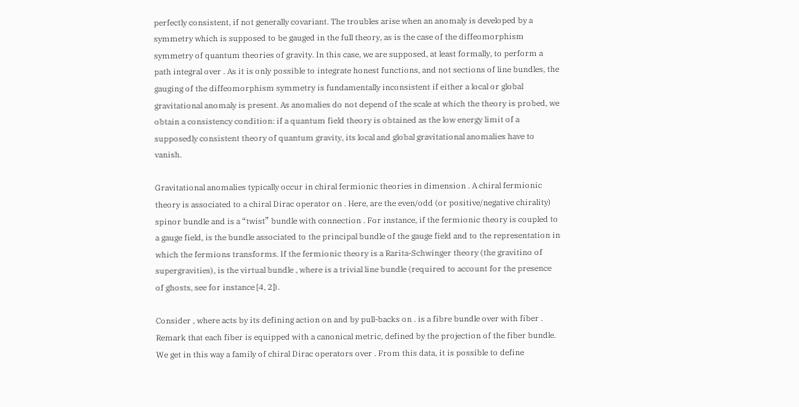perfectly consistent, if not generally covariant. The troubles arise when an anomaly is developed by a symmetry which is supposed to be gauged in the full theory, as is the case of the diffeomorphism symmetry of quantum theories of gravity. In this case, we are supposed, at least formally, to perform a path integral over . As it is only possible to integrate honest functions, and not sections of line bundles, the gauging of the diffeomorphism symmetry is fundamentally inconsistent if either a local or global gravitational anomaly is present. As anomalies do not depend of the scale at which the theory is probed, we obtain a consistency condition: if a quantum field theory is obtained as the low energy limit of a supposedly consistent theory of quantum gravity, its local and global gravitational anomalies have to vanish.

Gravitational anomalies typically occur in chiral fermionic theories in dimension . A chiral fermionic theory is associated to a chiral Dirac operator on . Here, are the even/odd (or positive/negative chirality) spinor bundle and is a “twist” bundle with connection . For instance, if the fermionic theory is coupled to a gauge field, is the bundle associated to the principal bundle of the gauge field and to the representation in which the fermions transforms. If the fermionic theory is a Rarita-Schwinger theory (the gravitino of supergravities), is the virtual bundle , where is a trivial line bundle (required to account for the presence of ghosts, see for instance [4, 2]).

Consider , where acts by its defining action on and by pull-backs on . is a fibre bundle over with fiber . Remark that each fiber is equipped with a canonical metric, defined by the projection of the fiber bundle. We get in this way a family of chiral Dirac operators over . From this data, it is possible to define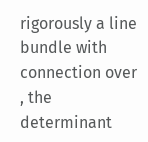rigorously a line bundle with connection over , the determinant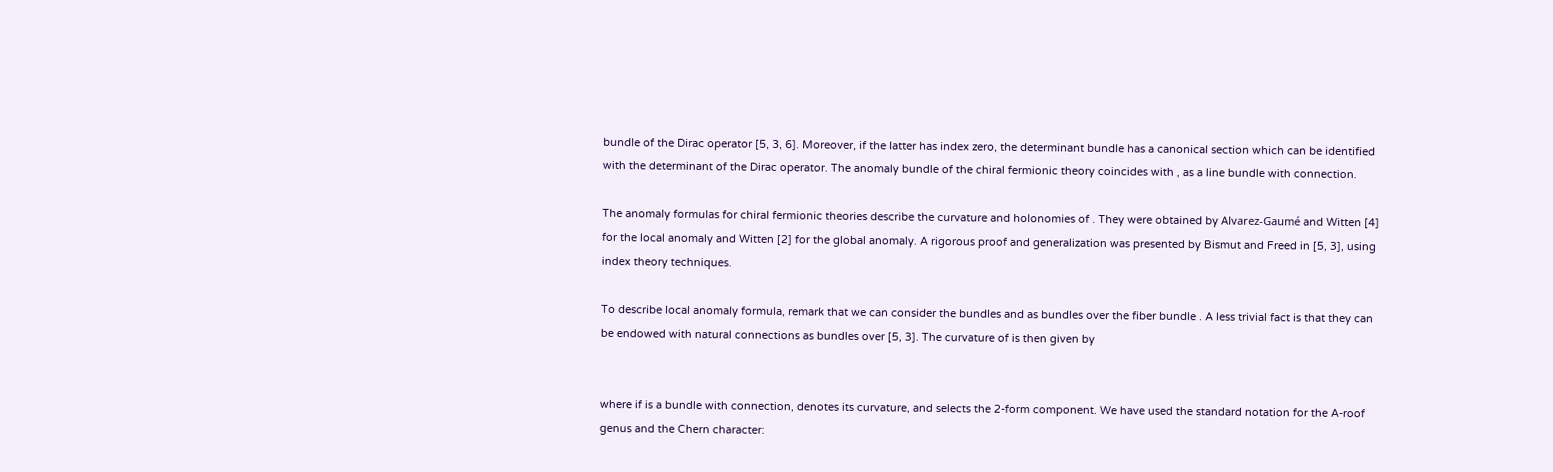bundle of the Dirac operator [5, 3, 6]. Moreover, if the latter has index zero, the determinant bundle has a canonical section which can be identified with the determinant of the Dirac operator. The anomaly bundle of the chiral fermionic theory coincides with , as a line bundle with connection.

The anomaly formulas for chiral fermionic theories describe the curvature and holonomies of . They were obtained by Alvarez-Gaumé and Witten [4] for the local anomaly and Witten [2] for the global anomaly. A rigorous proof and generalization was presented by Bismut and Freed in [5, 3], using index theory techniques.

To describe local anomaly formula, remark that we can consider the bundles and as bundles over the fiber bundle . A less trivial fact is that they can be endowed with natural connections as bundles over [5, 3]. The curvature of is then given by


where if is a bundle with connection, denotes its curvature, and selects the 2-form component. We have used the standard notation for the A-roof genus and the Chern character: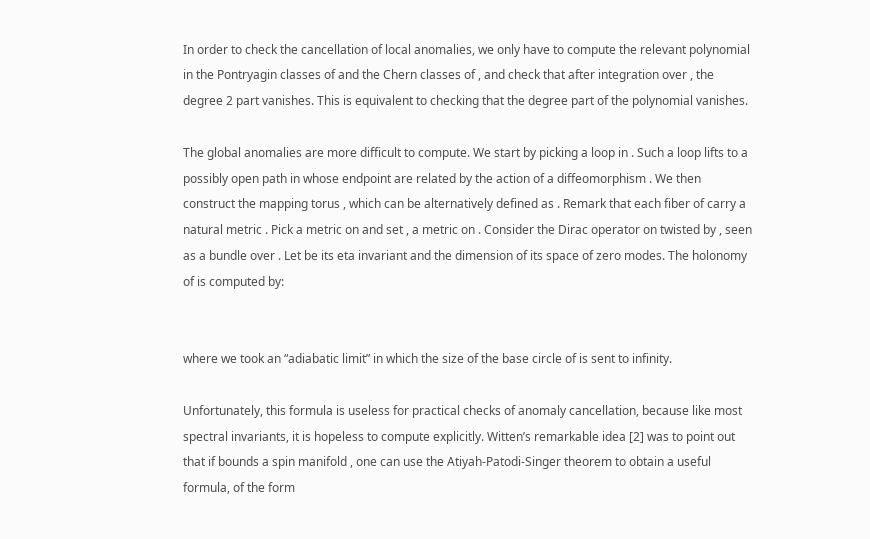In order to check the cancellation of local anomalies, we only have to compute the relevant polynomial in the Pontryagin classes of and the Chern classes of , and check that after integration over , the degree 2 part vanishes. This is equivalent to checking that the degree part of the polynomial vanishes.

The global anomalies are more difficult to compute. We start by picking a loop in . Such a loop lifts to a possibly open path in whose endpoint are related by the action of a diffeomorphism . We then construct the mapping torus , which can be alternatively defined as . Remark that each fiber of carry a natural metric . Pick a metric on and set , a metric on . Consider the Dirac operator on twisted by , seen as a bundle over . Let be its eta invariant and the dimension of its space of zero modes. The holonomy of is computed by:


where we took an “adiabatic limit” in which the size of the base circle of is sent to infinity.

Unfortunately, this formula is useless for practical checks of anomaly cancellation, because like most spectral invariants, it is hopeless to compute explicitly. Witten’s remarkable idea [2] was to point out that if bounds a spin manifold , one can use the Atiyah-Patodi-Singer theorem to obtain a useful formula, of the form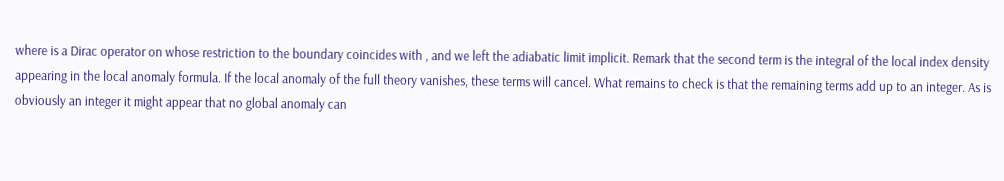where is a Dirac operator on whose restriction to the boundary coincides with , and we left the adiabatic limit implicit. Remark that the second term is the integral of the local index density appearing in the local anomaly formula. If the local anomaly of the full theory vanishes, these terms will cancel. What remains to check is that the remaining terms add up to an integer. As is obviously an integer it might appear that no global anomaly can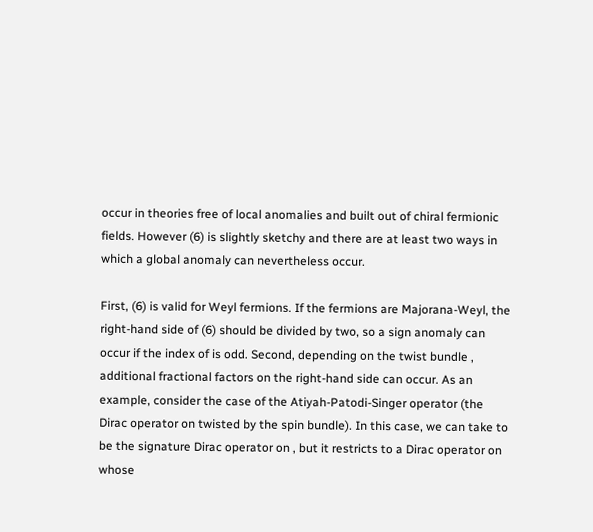occur in theories free of local anomalies and built out of chiral fermionic fields. However (6) is slightly sketchy and there are at least two ways in which a global anomaly can nevertheless occur.

First, (6) is valid for Weyl fermions. If the fermions are Majorana-Weyl, the right-hand side of (6) should be divided by two, so a sign anomaly can occur if the index of is odd. Second, depending on the twist bundle , additional fractional factors on the right-hand side can occur. As an example, consider the case of the Atiyah-Patodi-Singer operator (the Dirac operator on twisted by the spin bundle). In this case, we can take to be the signature Dirac operator on , but it restricts to a Dirac operator on whose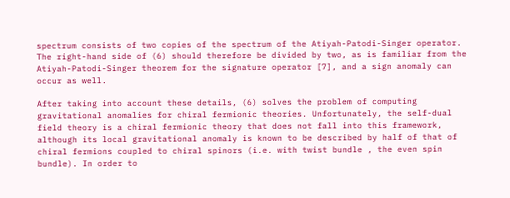spectrum consists of two copies of the spectrum of the Atiyah-Patodi-Singer operator. The right-hand side of (6) should therefore be divided by two, as is familiar from the Atiyah-Patodi-Singer theorem for the signature operator [7], and a sign anomaly can occur as well.

After taking into account these details, (6) solves the problem of computing gravitational anomalies for chiral fermionic theories. Unfortunately, the self-dual field theory is a chiral fermionic theory that does not fall into this framework, although its local gravitational anomaly is known to be described by half of that of chiral fermions coupled to chiral spinors (i.e. with twist bundle , the even spin bundle). In order to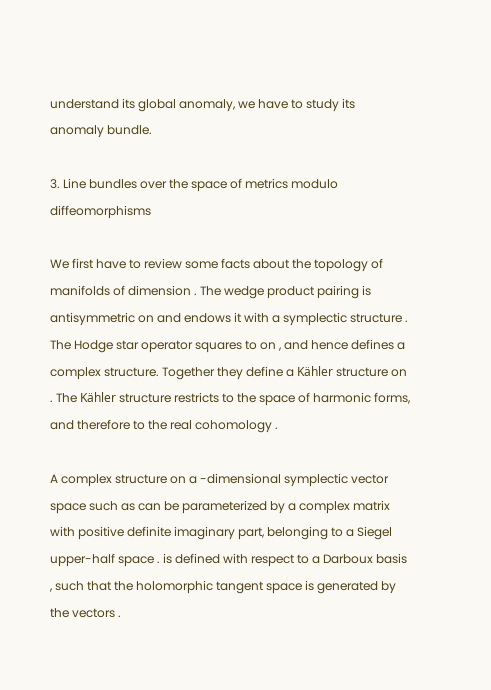understand its global anomaly, we have to study its anomaly bundle.

3. Line bundles over the space of metrics modulo diffeomorphisms

We first have to review some facts about the topology of manifolds of dimension . The wedge product pairing is antisymmetric on and endows it with a symplectic structure . The Hodge star operator squares to on , and hence defines a complex structure. Together they define a Kähler structure on . The Kähler structure restricts to the space of harmonic forms, and therefore to the real cohomology .

A complex structure on a -dimensional symplectic vector space such as can be parameterized by a complex matrix with positive definite imaginary part, belonging to a Siegel upper-half space . is defined with respect to a Darboux basis , such that the holomorphic tangent space is generated by the vectors .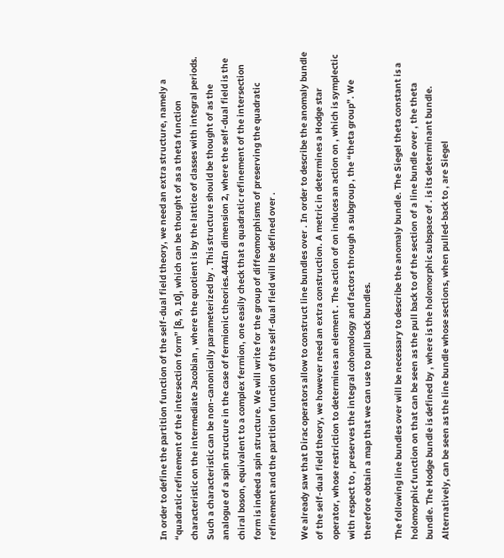In order to define the partition function of the self-dual field theory, we need an extra structure, namely a “quadratic refinement of the intersection form” [8, 9, 10], which can be thought of as a theta function characteristic on the intermediate Jacobian , where the quotient is by the lattice of classes with integral periods. Such a characteristic can be non-canonically parameterized by . This structure should be thought of as the analogue of a spin structure in the case of fermionic theories.444In dimension 2, where the self-dual field is the chiral boson, equivalent to a complex fermion, one easily check that a quadratic refinement of the intersection form is indeed a spin structure. We will write for the group of diffeomorphisms of preserving the quadratic refinement and the partition function of the self-dual field will be defined over .

We already saw that Dirac operators allow to construct line bundles over . In order to describe the anomaly bundle of the self-dual field theory, we however need an extra construction. A metric in determines a Hodge star operator, whose restriction to determines an element . The action of on induces an action on , which is symplectic with respect to , preserves the integral cohomology and factors through a subgroup , the “theta group”. We therefore obtain a map that we can use to pull back bundles.

The following line bundles over will be necessary to describe the anomaly bundle. The Siegel theta constant is a holomorphic function on that can be seen as the pull back to of the section of a line bundle over , the theta bundle. The Hodge bundle is defined by , where is the holomorphic subspace of . is its determinant bundle. Alternatively, can be seen as the line bundle whose sections, when pulled-back to , are Siegel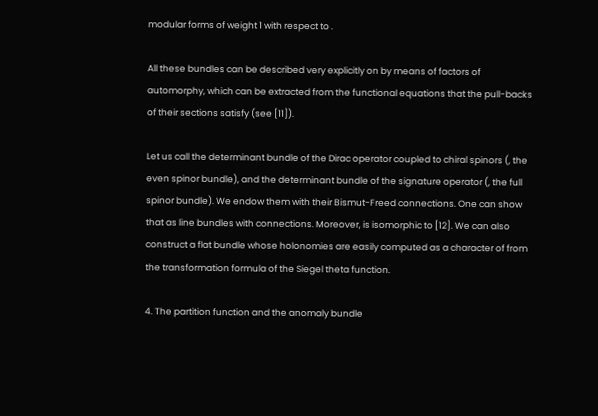modular forms of weight 1 with respect to .

All these bundles can be described very explicitly on by means of factors of automorphy, which can be extracted from the functional equations that the pull-backs of their sections satisfy (see [11]).

Let us call the determinant bundle of the Dirac operator coupled to chiral spinors (, the even spinor bundle), and the determinant bundle of the signature operator (, the full spinor bundle). We endow them with their Bismut-Freed connections. One can show that as line bundles with connections. Moreover, is isomorphic to [12]. We can also construct a flat bundle whose holonomies are easily computed as a character of from the transformation formula of the Siegel theta function.

4. The partition function and the anomaly bundle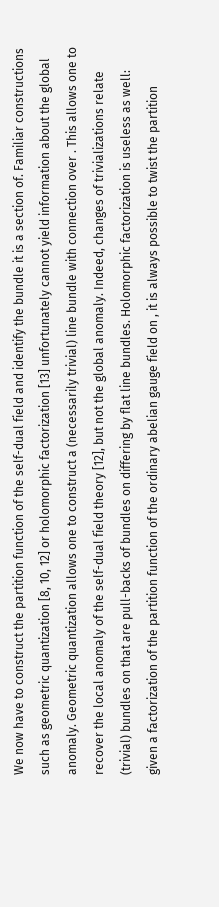We now have to construct the partition function of the self-dual field and identify the bundle it is a section of. Familiar constructions such as geometric quantization [8, 10, 12] or holomorphic factorization [13] unfortunately cannot yield information about the global anomaly. Geometric quantization allows one to construct a (necessarily trivial) line bundle with connection over . This allows one to recover the local anomaly of the self-dual field theory [12], but not the global anomaly. Indeed, changes of trivializations relate (trivial) bundles on that are pull-backs of bundles on differing by flat line bundles. Holomorphic factorization is useless as well: given a factorization of the partition function of the ordinary abelian gauge field on , it is always possible to twist the partition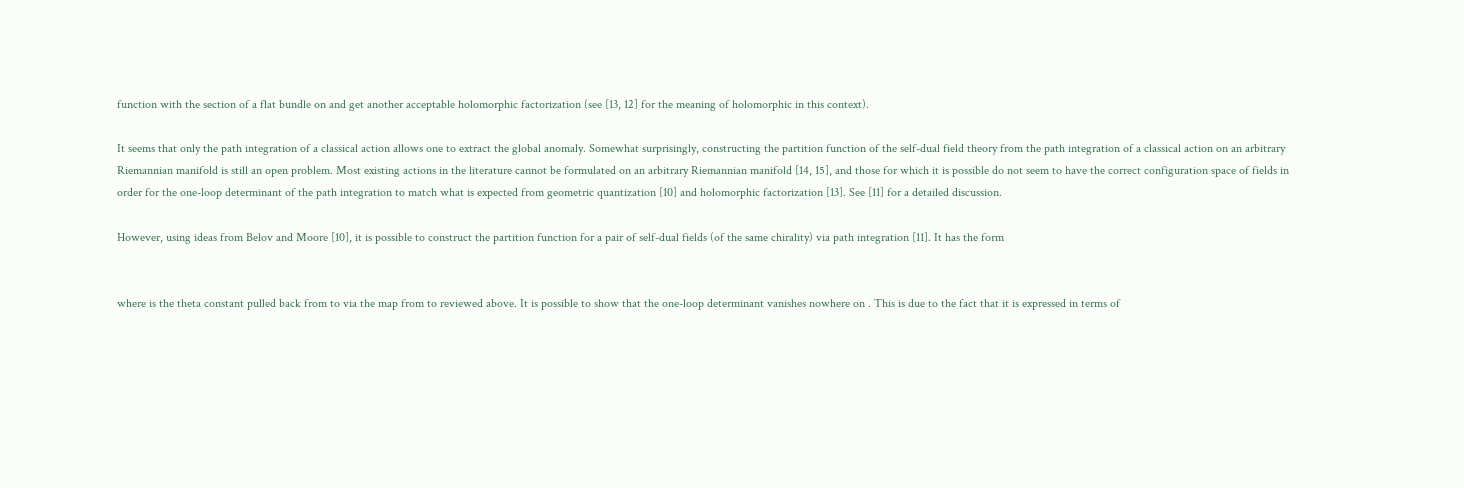function with the section of a flat bundle on and get another acceptable holomorphic factorization (see [13, 12] for the meaning of holomorphic in this context).

It seems that only the path integration of a classical action allows one to extract the global anomaly. Somewhat surprisingly, constructing the partition function of the self-dual field theory from the path integration of a classical action on an arbitrary Riemannian manifold is still an open problem. Most existing actions in the literature cannot be formulated on an arbitrary Riemannian manifold [14, 15], and those for which it is possible do not seem to have the correct configuration space of fields in order for the one-loop determinant of the path integration to match what is expected from geometric quantization [10] and holomorphic factorization [13]. See [11] for a detailed discussion.

However, using ideas from Belov and Moore [10], it is possible to construct the partition function for a pair of self-dual fields (of the same chirality) via path integration [11]. It has the form


where is the theta constant pulled back from to via the map from to reviewed above. It is possible to show that the one-loop determinant vanishes nowhere on . This is due to the fact that it is expressed in terms of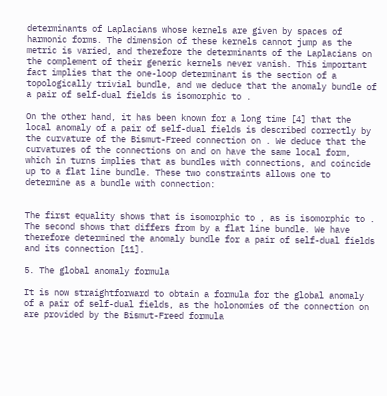determinants of Laplacians whose kernels are given by spaces of harmonic forms. The dimension of these kernels cannot jump as the metric is varied, and therefore the determinants of the Laplacians on the complement of their generic kernels never vanish. This important fact implies that the one-loop determinant is the section of a topologically trivial bundle, and we deduce that the anomaly bundle of a pair of self-dual fields is isomorphic to .

On the other hand, it has been known for a long time [4] that the local anomaly of a pair of self-dual fields is described correctly by the curvature of the Bismut-Freed connection on . We deduce that the curvatures of the connections on and on have the same local form, which in turns implies that as bundles with connections, and coincide up to a flat line bundle. These two constraints allows one to determine as a bundle with connection:


The first equality shows that is isomorphic to , as is isomorphic to . The second shows that differs from by a flat line bundle. We have therefore determined the anomaly bundle for a pair of self-dual fields and its connection [11].

5. The global anomaly formula

It is now straightforward to obtain a formula for the global anomaly of a pair of self-dual fields, as the holonomies of the connection on are provided by the Bismut-Freed formula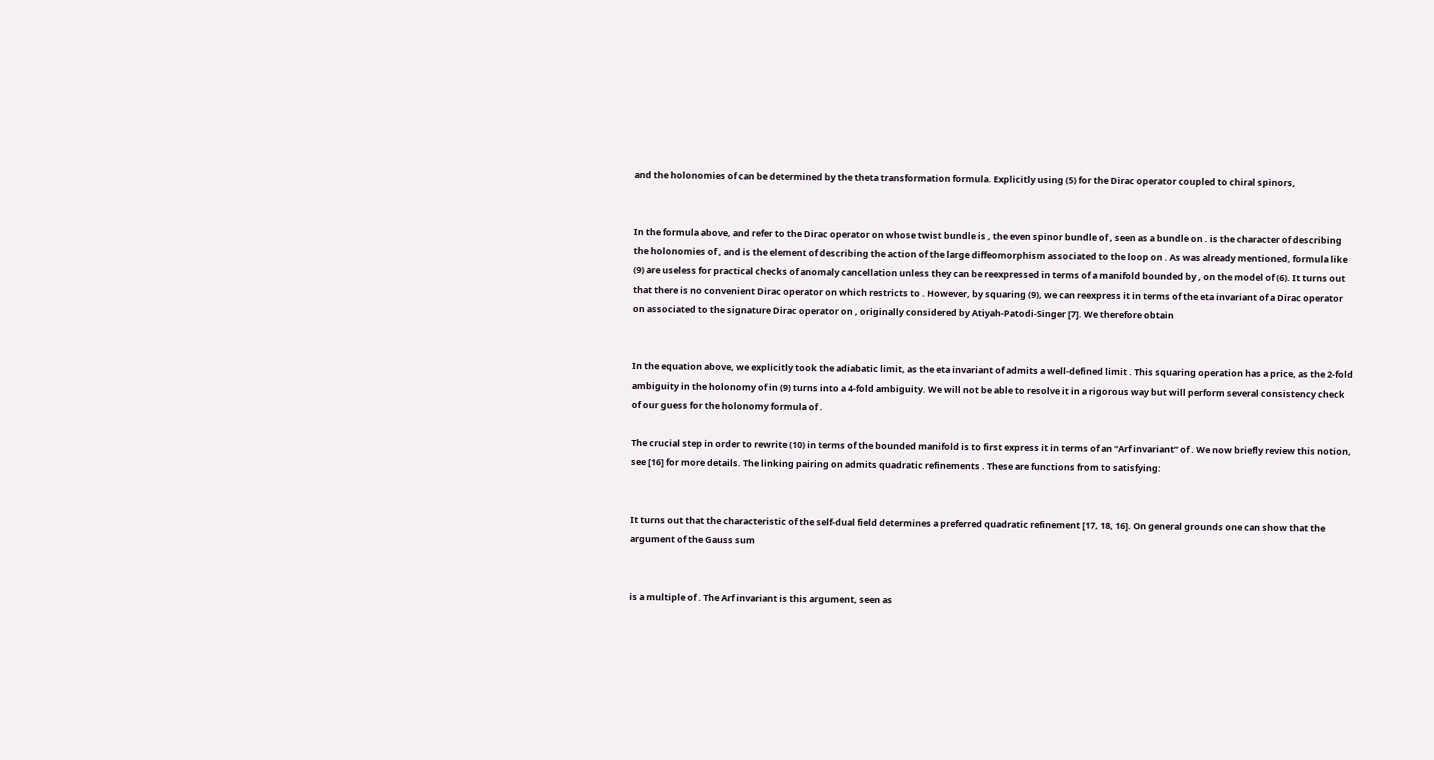and the holonomies of can be determined by the theta transformation formula. Explicitly using (5) for the Dirac operator coupled to chiral spinors,


In the formula above, and refer to the Dirac operator on whose twist bundle is , the even spinor bundle of , seen as a bundle on . is the character of describing the holonomies of , and is the element of describing the action of the large diffeomorphism associated to the loop on . As was already mentioned, formula like (9) are useless for practical checks of anomaly cancellation unless they can be reexpressed in terms of a manifold bounded by , on the model of (6). It turns out that there is no convenient Dirac operator on which restricts to . However, by squaring (9), we can reexpress it in terms of the eta invariant of a Dirac operator on associated to the signature Dirac operator on , originally considered by Atiyah-Patodi-Singer [7]. We therefore obtain


In the equation above, we explicitly took the adiabatic limit, as the eta invariant of admits a well-defined limit . This squaring operation has a price, as the 2-fold ambiguity in the holonomy of in (9) turns into a 4-fold ambiguity. We will not be able to resolve it in a rigorous way but will perform several consistency check of our guess for the holonomy formula of .

The crucial step in order to rewrite (10) in terms of the bounded manifold is to first express it in terms of an “Arf invariant” of . We now briefly review this notion, see [16] for more details. The linking pairing on admits quadratic refinements . These are functions from to satisfying:


It turns out that the characteristic of the self-dual field determines a preferred quadratic refinement [17, 18, 16]. On general grounds one can show that the argument of the Gauss sum


is a multiple of . The Arf invariant is this argument, seen as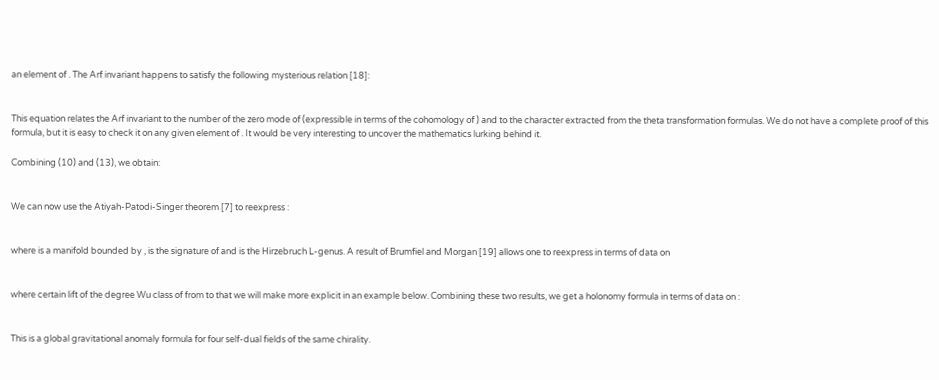an element of . The Arf invariant happens to satisfy the following mysterious relation [18]:


This equation relates the Arf invariant to the number of the zero mode of (expressible in terms of the cohomology of ) and to the character extracted from the theta transformation formulas. We do not have a complete proof of this formula, but it is easy to check it on any given element of . It would be very interesting to uncover the mathematics lurking behind it.

Combining (10) and (13), we obtain:


We can now use the Atiyah-Patodi-Singer theorem [7] to reexpress :


where is a manifold bounded by , is the signature of and is the Hirzebruch L-genus. A result of Brumfiel and Morgan [19] allows one to reexpress in terms of data on


where certain lift of the degree Wu class of from to that we will make more explicit in an example below. Combining these two results, we get a holonomy formula in terms of data on :


This is a global gravitational anomaly formula for four self-dual fields of the same chirality.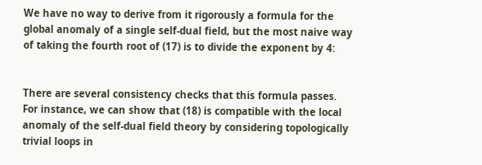We have no way to derive from it rigorously a formula for the global anomaly of a single self-dual field, but the most naive way of taking the fourth root of (17) is to divide the exponent by 4:


There are several consistency checks that this formula passes. For instance, we can show that (18) is compatible with the local anomaly of the self-dual field theory by considering topologically trivial loops in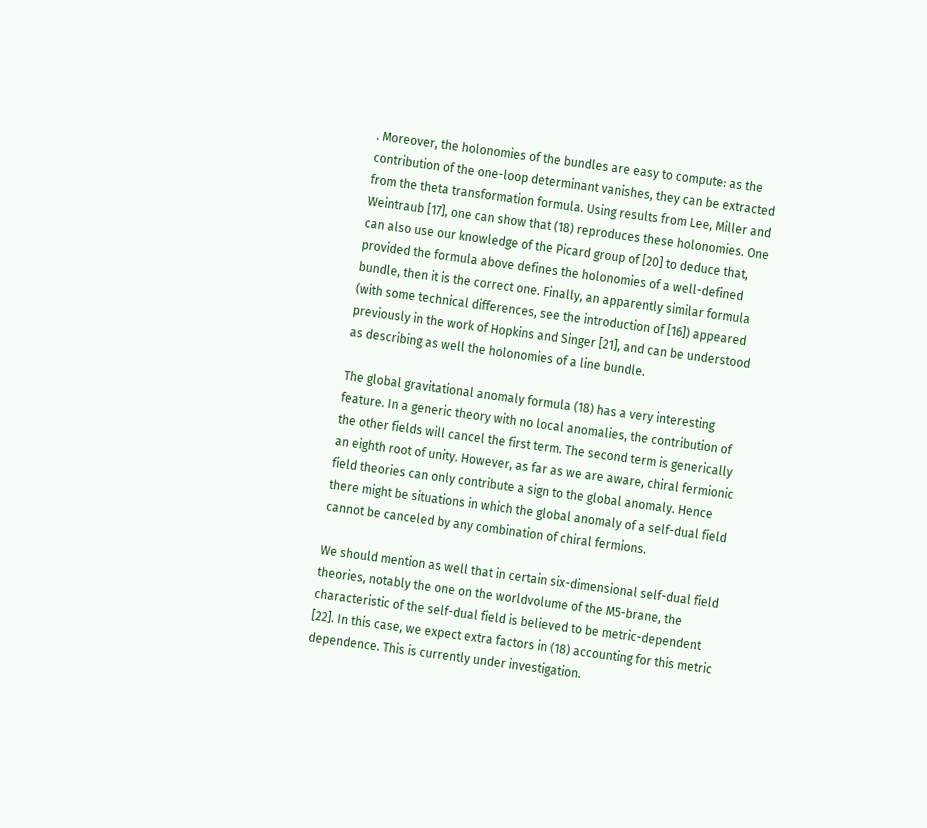. Moreover, the holonomies of the bundles are easy to compute: as the contribution of the one-loop determinant vanishes, they can be extracted from the theta transformation formula. Using results from Lee, Miller and Weintraub [17], one can show that (18) reproduces these holonomies. One can also use our knowledge of the Picard group of [20] to deduce that, provided the formula above defines the holonomies of a well-defined bundle, then it is the correct one. Finally, an apparently similar formula (with some technical differences, see the introduction of [16]) appeared previously in the work of Hopkins and Singer [21], and can be understood as describing as well the holonomies of a line bundle.

The global gravitational anomaly formula (18) has a very interesting feature. In a generic theory with no local anomalies, the contribution of the other fields will cancel the first term. The second term is generically an eighth root of unity. However, as far as we are aware, chiral fermionic field theories can only contribute a sign to the global anomaly. Hence there might be situations in which the global anomaly of a self-dual field cannot be canceled by any combination of chiral fermions.

We should mention as well that in certain six-dimensional self-dual field theories, notably the one on the worldvolume of the M5-brane, the characteristic of the self-dual field is believed to be metric-dependent [22]. In this case, we expect extra factors in (18) accounting for this metric dependence. This is currently under investigation.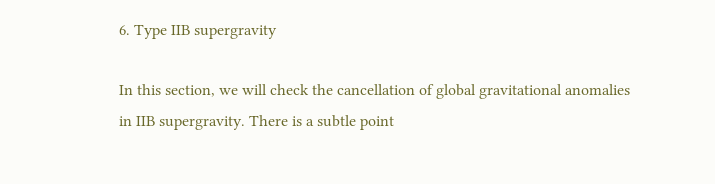6. Type IIB supergravity

In this section, we will check the cancellation of global gravitational anomalies in IIB supergravity. There is a subtle point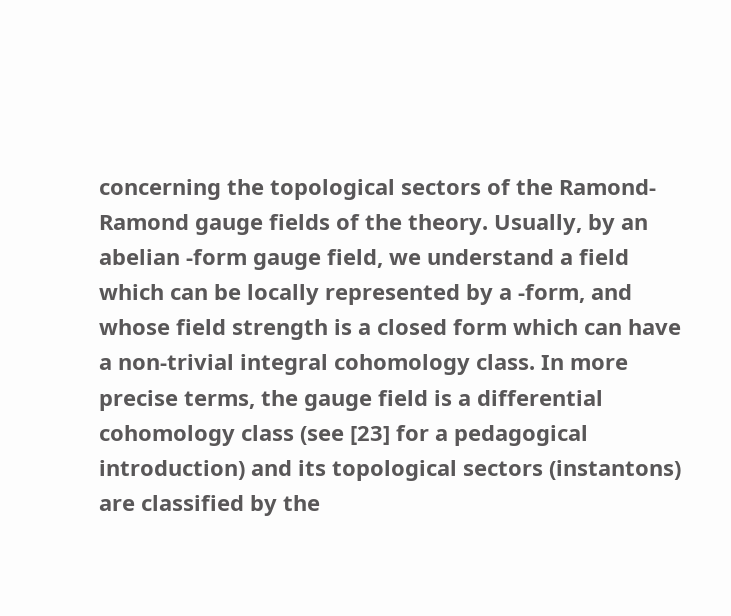concerning the topological sectors of the Ramond-Ramond gauge fields of the theory. Usually, by an abelian -form gauge field, we understand a field which can be locally represented by a -form, and whose field strength is a closed form which can have a non-trivial integral cohomology class. In more precise terms, the gauge field is a differential cohomology class (see [23] for a pedagogical introduction) and its topological sectors (instantons) are classified by the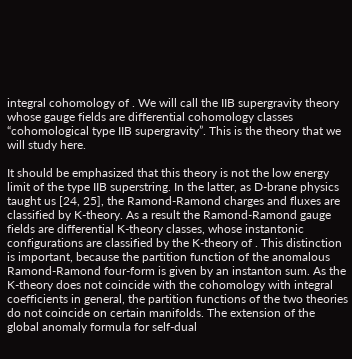integral cohomology of . We will call the IIB supergravity theory whose gauge fields are differential cohomology classes “cohomological type IIB supergravity”. This is the theory that we will study here.

It should be emphasized that this theory is not the low energy limit of the type IIB superstring. In the latter, as D-brane physics taught us [24, 25], the Ramond-Ramond charges and fluxes are classified by K-theory. As a result the Ramond-Ramond gauge fields are differential K-theory classes, whose instantonic configurations are classified by the K-theory of . This distinction is important, because the partition function of the anomalous Ramond-Ramond four-form is given by an instanton sum. As the K-theory does not coincide with the cohomology with integral coefficients in general, the partition functions of the two theories do not coincide on certain manifolds. The extension of the global anomaly formula for self-dual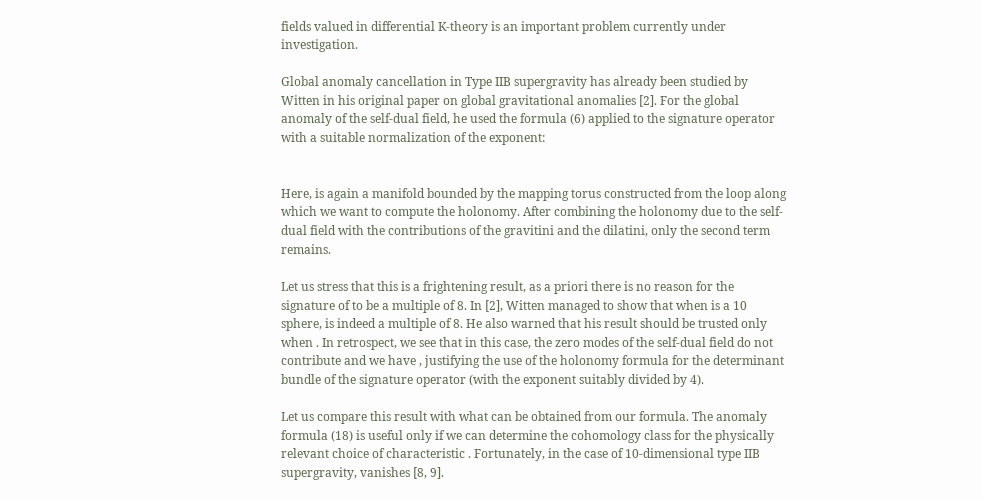fields valued in differential K-theory is an important problem currently under investigation.

Global anomaly cancellation in Type IIB supergravity has already been studied by Witten in his original paper on global gravitational anomalies [2]. For the global anomaly of the self-dual field, he used the formula (6) applied to the signature operator with a suitable normalization of the exponent:


Here, is again a manifold bounded by the mapping torus constructed from the loop along which we want to compute the holonomy. After combining the holonomy due to the self-dual field with the contributions of the gravitini and the dilatini, only the second term remains.

Let us stress that this is a frightening result, as a priori there is no reason for the signature of to be a multiple of 8. In [2], Witten managed to show that when is a 10 sphere, is indeed a multiple of 8. He also warned that his result should be trusted only when . In retrospect, we see that in this case, the zero modes of the self-dual field do not contribute and we have , justifying the use of the holonomy formula for the determinant bundle of the signature operator (with the exponent suitably divided by 4).

Let us compare this result with what can be obtained from our formula. The anomaly formula (18) is useful only if we can determine the cohomology class for the physically relevant choice of characteristic . Fortunately, in the case of 10-dimensional type IIB supergravity, vanishes [8, 9].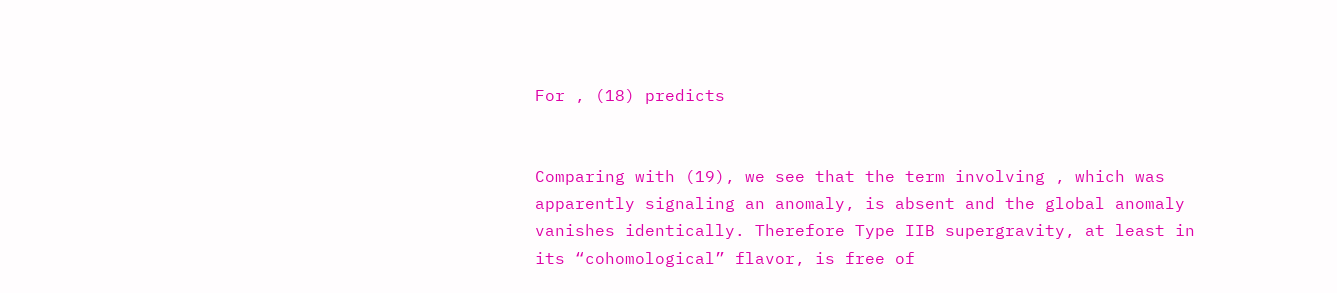For , (18) predicts


Comparing with (19), we see that the term involving , which was apparently signaling an anomaly, is absent and the global anomaly vanishes identically. Therefore Type IIB supergravity, at least in its “cohomological” flavor, is free of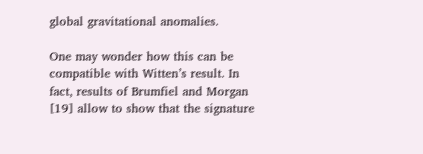global gravitational anomalies.

One may wonder how this can be compatible with Witten’s result. In fact, results of Brumfiel and Morgan [19] allow to show that the signature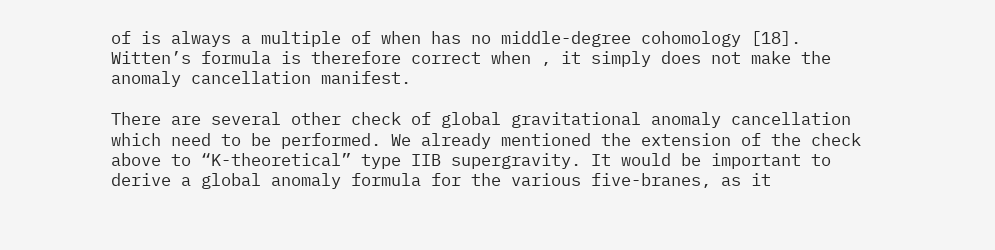of is always a multiple of when has no middle-degree cohomology [18]. Witten’s formula is therefore correct when , it simply does not make the anomaly cancellation manifest.

There are several other check of global gravitational anomaly cancellation which need to be performed. We already mentioned the extension of the check above to “K-theoretical” type IIB supergravity. It would be important to derive a global anomaly formula for the various five-branes, as it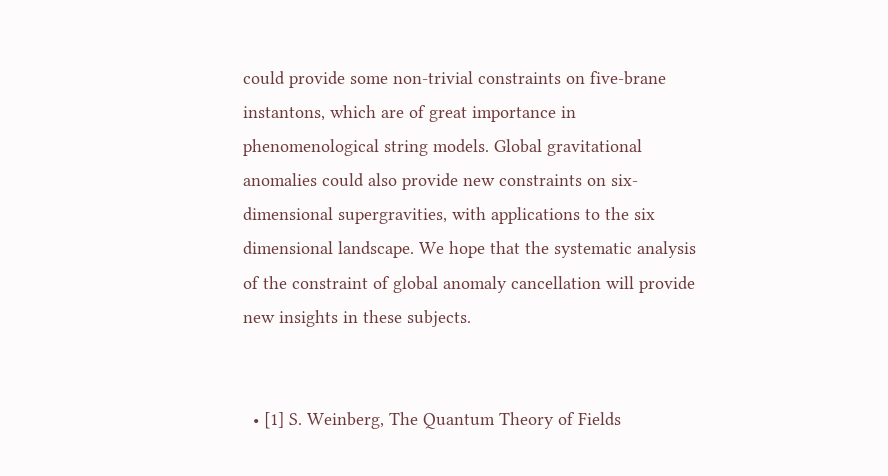could provide some non-trivial constraints on five-brane instantons, which are of great importance in phenomenological string models. Global gravitational anomalies could also provide new constraints on six-dimensional supergravities, with applications to the six dimensional landscape. We hope that the systematic analysis of the constraint of global anomaly cancellation will provide new insights in these subjects.


  • [1] S. Weinberg, The Quantum Theory of Fields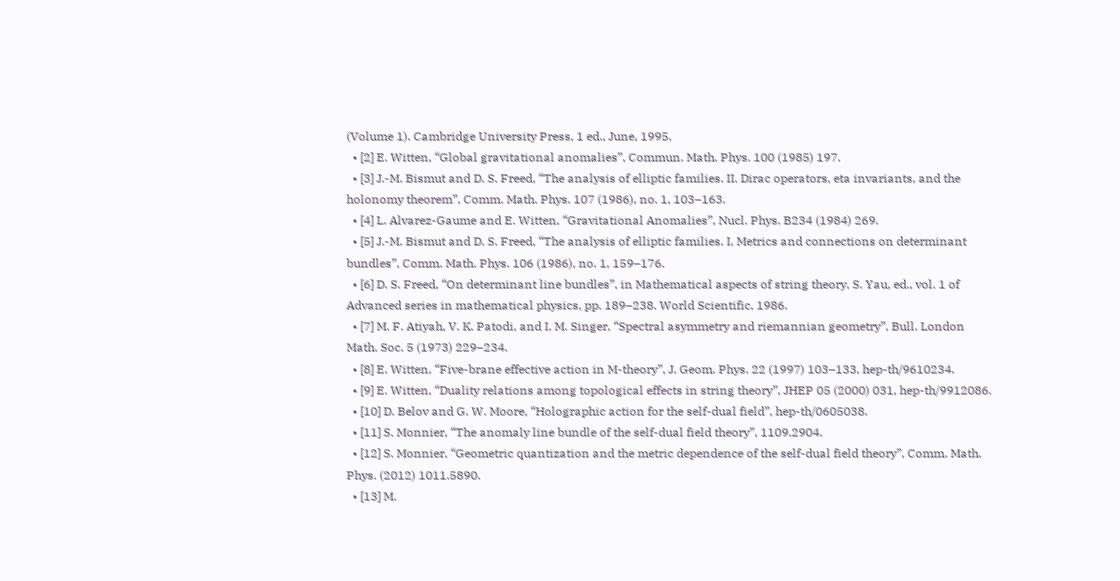(Volume 1). Cambridge University Press, 1 ed., June, 1995.
  • [2] E. Witten, “Global gravitational anomalies”, Commun. Math. Phys. 100 (1985) 197.
  • [3] J.-M. Bismut and D. S. Freed, “The analysis of elliptic families. II. Dirac operators, eta invariants, and the holonomy theorem”, Comm. Math. Phys. 107 (1986), no. 1, 103–163.
  • [4] L. Alvarez-Gaume and E. Witten, “Gravitational Anomalies”, Nucl. Phys. B234 (1984) 269.
  • [5] J.-M. Bismut and D. S. Freed, “The analysis of elliptic families. I. Metrics and connections on determinant bundles”, Comm. Math. Phys. 106 (1986), no. 1, 159–176.
  • [6] D. S. Freed, “On determinant line bundles”, in Mathematical aspects of string theory, S. Yau, ed., vol. 1 of Advanced series in mathematical physics, pp. 189–238. World Scientific, 1986.
  • [7] M. F. Atiyah, V. K. Patodi, and I. M. Singer, “Spectral asymmetry and riemannian geometry”, Bull. London Math. Soc. 5 (1973) 229–234.
  • [8] E. Witten, “Five-brane effective action in M-theory”, J. Geom. Phys. 22 (1997) 103–133, hep-th/9610234.
  • [9] E. Witten, “Duality relations among topological effects in string theory”, JHEP 05 (2000) 031, hep-th/9912086.
  • [10] D. Belov and G. W. Moore, “Holographic action for the self-dual field”, hep-th/0605038.
  • [11] S. Monnier, “The anomaly line bundle of the self-dual field theory”, 1109.2904.
  • [12] S. Monnier, “Geometric quantization and the metric dependence of the self-dual field theory”, Comm. Math. Phys. (2012) 1011.5890.
  • [13] M.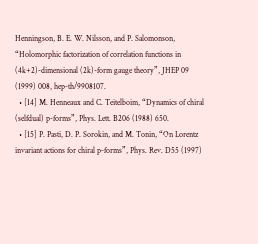Henningson, B. E. W. Nilsson, and P. Salomonson, “Holomorphic factorization of correlation functions in (4k+2)-dimensional (2k)-form gauge theory”, JHEP 09 (1999) 008, hep-th/9908107.
  • [14] M. Henneaux and C. Teitelboim, “Dynamics of chiral (selfdual) p-forms”, Phys. Lett. B206 (1988) 650.
  • [15] P. Pasti, D. P. Sorokin, and M. Tonin, “On Lorentz invariant actions for chiral p-forms”, Phys. Rev. D55 (1997)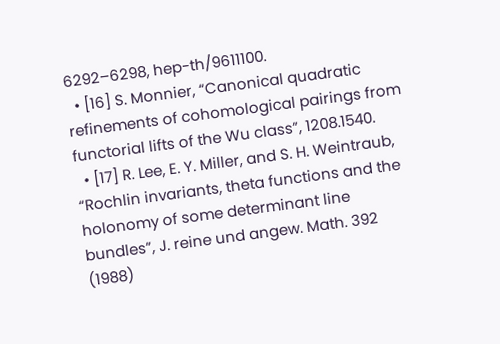6292–6298, hep-th/9611100.
  • [16] S. Monnier, “Canonical quadratic refinements of cohomological pairings from functorial lifts of the Wu class”, 1208.1540.
  • [17] R. Lee, E. Y. Miller, and S. H. Weintraub, “Rochlin invariants, theta functions and the holonomy of some determinant line bundles”, J. reine und angew. Math. 392 (1988)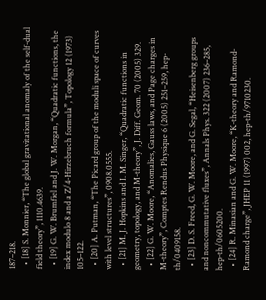187–218.
  • [18] S. Monnier, “The global gravitational anomaly of the self-dual field theory”, 1110.4639.
  • [19] G. W. Brumfiel and J. W. Morgan, “Quadratic functions, the index modulo 8 and a Z/4-Hirzebruch formula”, Topology 12 (1973) 105–122.
  • [20] A. Putman, “The Picard group of the moduli space of curves with level structures”, 0908.0555.
  • [21] M. J. Hopkins and I. M. Singer, “Quadratic functions in geometry, topology, and M-theory”, J. Diff. Geom. 70 (2005) 329.
  • [22] G. W. Moore, “Anomalies, Gauss laws, and Page charges in M-theory”, Comptes Rendus Physique 6 (2005) 251–259, hep-th/0409158.
  • [23] D. S. Freed, G. W. Moore, and G. Segal, “Heisenberg groups and noncommutative fluxes”, Annals Phys. 322 (2007) 236–285, hep-th/0605200.
  • [24] R. Minasian and G. W. Moore, “K-theory and Ramond-Ramond charge”, JHEP 11 (1997) 002, hep-th/9710230.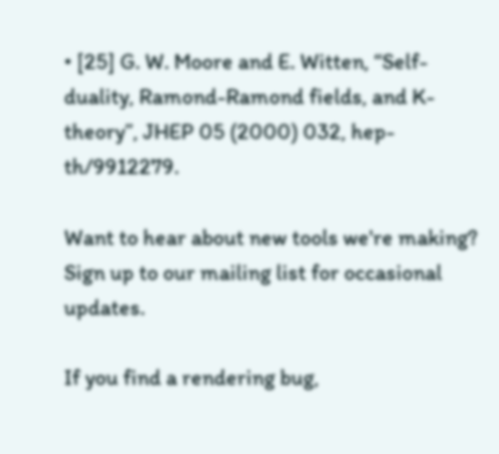• [25] G. W. Moore and E. Witten, “Self-duality, Ramond-Ramond fields, and K-theory”, JHEP 05 (2000) 032, hep-th/9912279.

Want to hear about new tools we're making? Sign up to our mailing list for occasional updates.

If you find a rendering bug,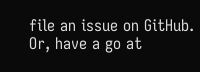file an issue on GitHub. Or, have a go at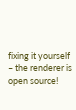fixing it yourself – the renderer is open source!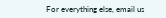For everything else, email us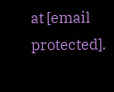at [email protected].